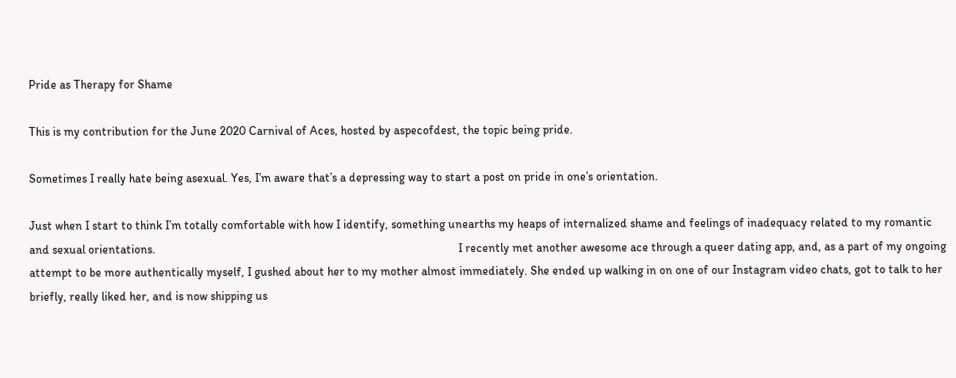Pride as Therapy for Shame

This is my contribution for the June 2020 Carnival of Aces, hosted by aspecofdest, the topic being pride.

Sometimes I really hate being asexual. Yes, I’m aware that’s a depressing way to start a post on pride in one’s orientation.

Just when I start to think I’m totally comfortable with how I identify, something unearths my heaps of internalized shame and feelings of inadequacy related to my romantic and sexual orientations.                                                                                                     I recently met another awesome ace through a queer dating app, and, as a part of my ongoing attempt to be more authentically myself, I gushed about her to my mother almost immediately. She ended up walking in on one of our Instagram video chats, got to talk to her briefly, really liked her, and is now shipping us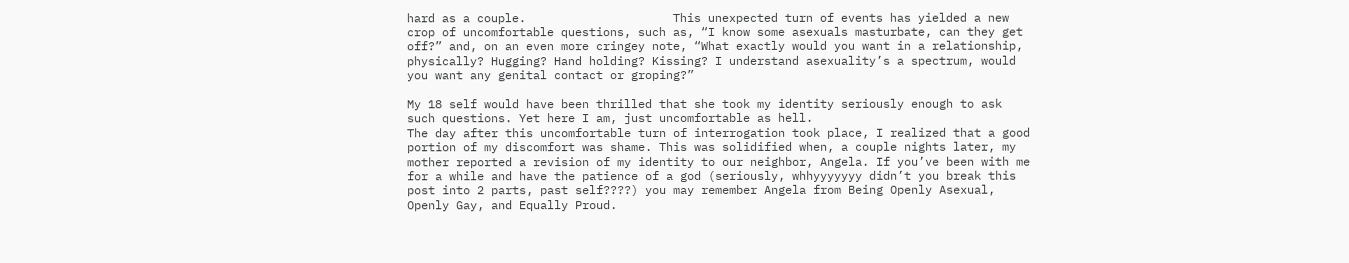hard as a couple.                     This unexpected turn of events has yielded a new crop of uncomfortable questions, such as, “I know some asexuals masturbate, can they get off?” and, on an even more cringey note, “What exactly would you want in a relationship, physically? Hugging? Hand holding? Kissing? I understand asexuality’s a spectrum, would you want any genital contact or groping?”

My 18 self would have been thrilled that she took my identity seriously enough to ask such questions. Yet here I am, just uncomfortable as hell.                                        The day after this uncomfortable turn of interrogation took place, I realized that a good portion of my discomfort was shame. This was solidified when, a couple nights later, my mother reported a revision of my identity to our neighbor, Angela. If you’ve been with me for a while and have the patience of a god (seriously, whhyyyyyyy didn’t you break this post into 2 parts, past self????) you may remember Angela from Being Openly Asexual, Openly Gay, and Equally Proud.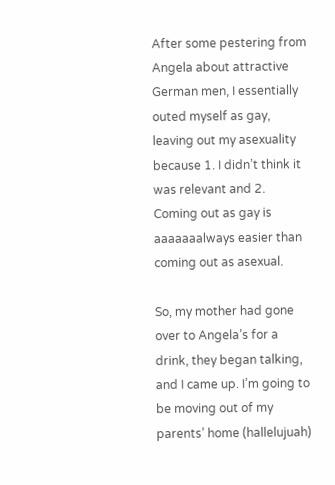After some pestering from Angela about attractive German men, I essentially outed myself as gay, leaving out my asexuality because 1. I didn’t think it was relevant and 2. Coming out as gay is aaaaaaalways easier than coming out as asexual.

So, my mother had gone over to Angela’s for a drink, they began talking, and I came up. I’m going to be moving out of my parents’ home (hallelujuah)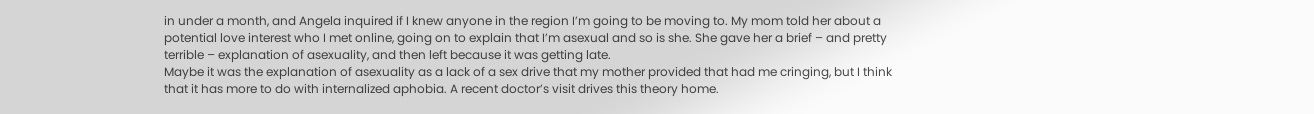in under a month, and Angela inquired if I knew anyone in the region I’m going to be moving to. My mom told her about a potential love interest who I met online, going on to explain that I’m asexual and so is she. She gave her a brief – and pretty terrible – explanation of asexuality, and then left because it was getting late.                                                                                      Maybe it was the explanation of asexuality as a lack of a sex drive that my mother provided that had me cringing, but I think that it has more to do with internalized aphobia. A recent doctor’s visit drives this theory home.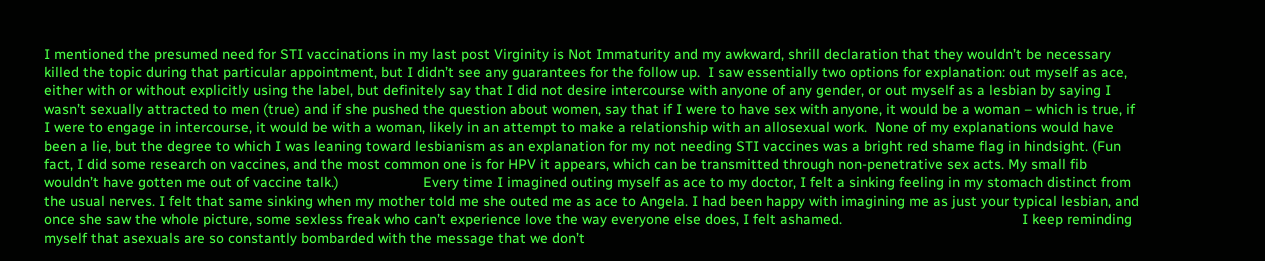I mentioned the presumed need for STI vaccinations in my last post Virginity is Not Immaturity and my awkward, shrill declaration that they wouldn’t be necessary killed the topic during that particular appointment, but I didn’t see any guarantees for the follow up.  I saw essentially two options for explanation: out myself as ace, either with or without explicitly using the label, but definitely say that I did not desire intercourse with anyone of any gender, or out myself as a lesbian by saying I wasn’t sexually attracted to men (true) and if she pushed the question about women, say that if I were to have sex with anyone, it would be a woman – which is true, if I were to engage in intercourse, it would be with a woman, likely in an attempt to make a relationship with an allosexual work.  None of my explanations would have been a lie, but the degree to which I was leaning toward lesbianism as an explanation for my not needing STI vaccines was a bright red shame flag in hindsight. (Fun fact, I did some research on vaccines, and the most common one is for HPV it appears, which can be transmitted through non-penetrative sex acts. My small fib wouldn’t have gotten me out of vaccine talk.)                     Every time I imagined outing myself as ace to my doctor, I felt a sinking feeling in my stomach distinct from the usual nerves. I felt that same sinking when my mother told me she outed me as ace to Angela. I had been happy with imagining me as just your typical lesbian, and once she saw the whole picture, some sexless freak who can’t experience love the way everyone else does, I felt ashamed.                                             I keep reminding myself that asexuals are so constantly bombarded with the message that we don’t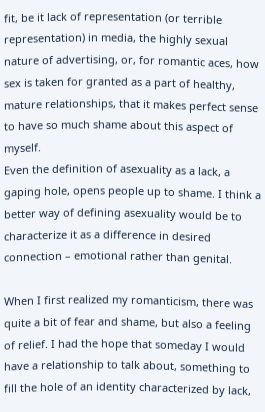fit, be it lack of representation (or terrible representation) in media, the highly sexual nature of advertising, or, for romantic aces, how sex is taken for granted as a part of healthy, mature relationships, that it makes perfect sense to have so much shame about this aspect of myself.                                                                                                 Even the definition of asexuality as a lack, a gaping hole, opens people up to shame. I think a better way of defining asexuality would be to characterize it as a difference in desired connection – emotional rather than genital.

When I first realized my romanticism, there was quite a bit of fear and shame, but also a feeling of relief. I had the hope that someday I would have a relationship to talk about, something to fill the hole of an identity characterized by lack,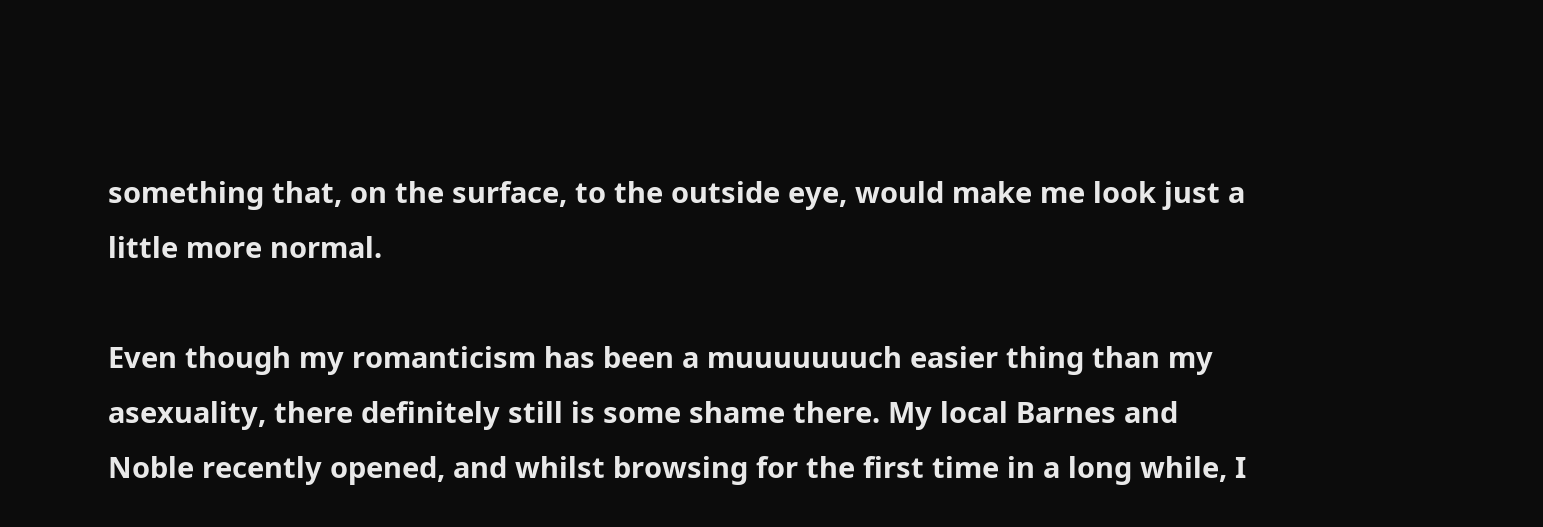something that, on the surface, to the outside eye, would make me look just a little more normal.

Even though my romanticism has been a muuuuuuuch easier thing than my asexuality, there definitely still is some shame there. My local Barnes and Noble recently opened, and whilst browsing for the first time in a long while, I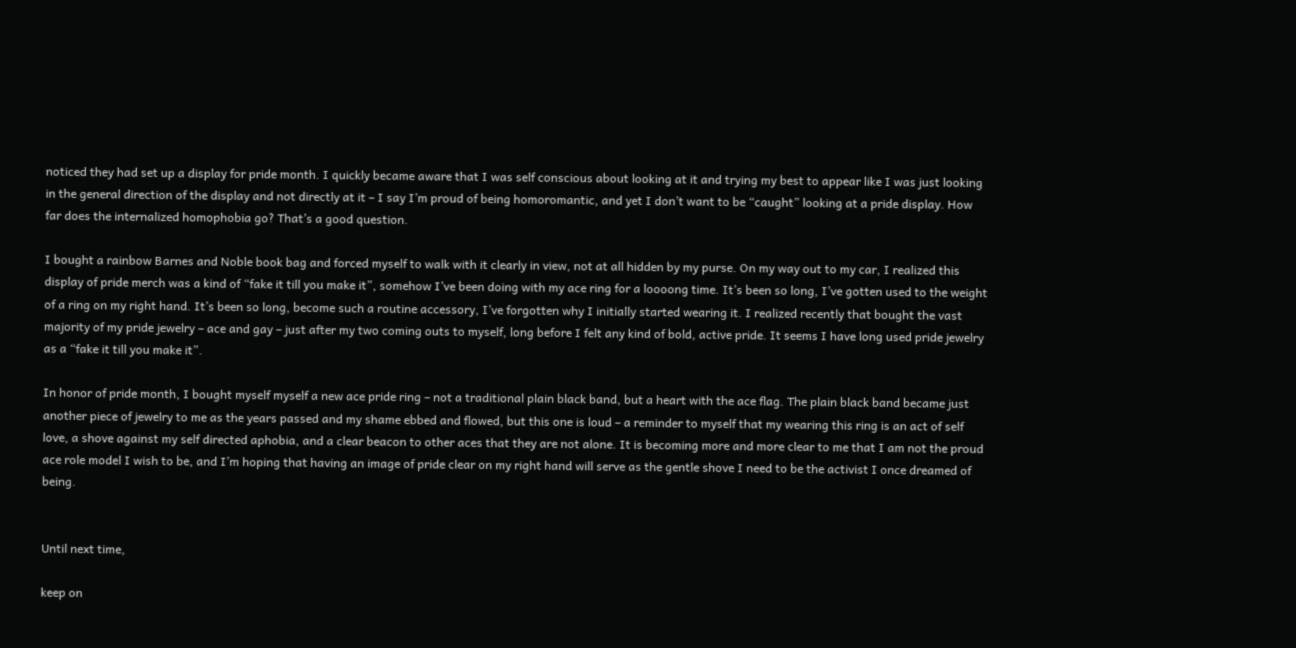noticed they had set up a display for pride month. I quickly became aware that I was self conscious about looking at it and trying my best to appear like I was just looking in the general direction of the display and not directly at it – I say I’m proud of being homoromantic, and yet I don’t want to be “caught” looking at a pride display. How far does the internalized homophobia go? That’s a good question.

I bought a rainbow Barnes and Noble book bag and forced myself to walk with it clearly in view, not at all hidden by my purse. On my way out to my car, I realized this display of pride merch was a kind of “fake it till you make it”, somehow I’ve been doing with my ace ring for a loooong time. It’s been so long, I’ve gotten used to the weight of a ring on my right hand. It’s been so long, become such a routine accessory, I’ve forgotten why I initially started wearing it. I realized recently that bought the vast majority of my pride jewelry – ace and gay – just after my two coming outs to myself, long before I felt any kind of bold, active pride. It seems I have long used pride jewelry as a “fake it till you make it”.

In honor of pride month, I bought myself myself a new ace pride ring – not a traditional plain black band, but a heart with the ace flag. The plain black band became just another piece of jewelry to me as the years passed and my shame ebbed and flowed, but this one is loud – a reminder to myself that my wearing this ring is an act of self love, a shove against my self directed aphobia, and a clear beacon to other aces that they are not alone. It is becoming more and more clear to me that I am not the proud ace role model I wish to be, and I’m hoping that having an image of pride clear on my right hand will serve as the gentle shove I need to be the activist I once dreamed of being.


Until next time,

keep on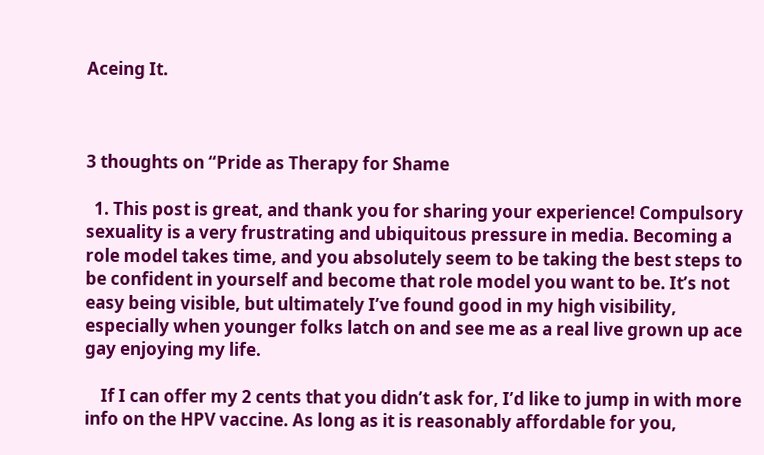Aceing It.



3 thoughts on “Pride as Therapy for Shame

  1. This post is great, and thank you for sharing your experience! Compulsory sexuality is a very frustrating and ubiquitous pressure in media. Becoming a role model takes time, and you absolutely seem to be taking the best steps to be confident in yourself and become that role model you want to be. It’s not easy being visible, but ultimately I’ve found good in my high visibility, especially when younger folks latch on and see me as a real live grown up ace gay enjoying my life.

    If I can offer my 2 cents that you didn’t ask for, I’d like to jump in with more info on the HPV vaccine. As long as it is reasonably affordable for you,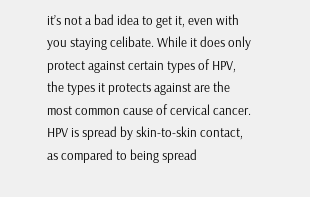it’s not a bad idea to get it, even with you staying celibate. While it does only protect against certain types of HPV, the types it protects against are the most common cause of cervical cancer. HPV is spread by skin-to-skin contact, as compared to being spread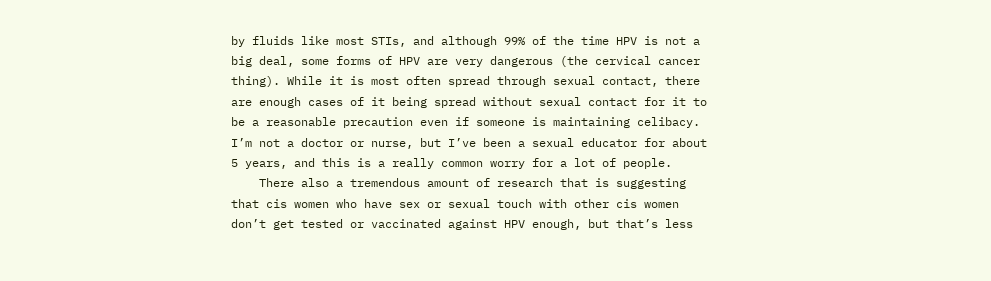by fluids like most STIs, and although 99% of the time HPV is not a big deal, some forms of HPV are very dangerous (the cervical cancer thing). While it is most often spread through sexual contact, there are enough cases of it being spread without sexual contact for it to be a reasonable precaution even if someone is maintaining celibacy. I’m not a doctor or nurse, but I’ve been a sexual educator for about 5 years, and this is a really common worry for a lot of people.
    There also a tremendous amount of research that is suggesting that cis women who have sex or sexual touch with other cis women don’t get tested or vaccinated against HPV enough, but that’s less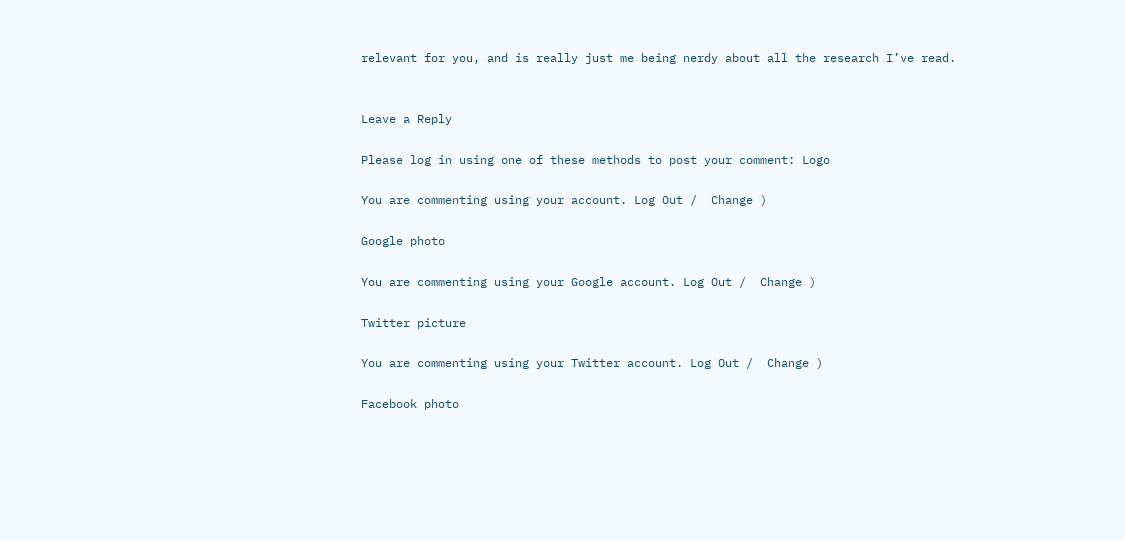relevant for you, and is really just me being nerdy about all the research I’ve read.


Leave a Reply

Please log in using one of these methods to post your comment: Logo

You are commenting using your account. Log Out /  Change )

Google photo

You are commenting using your Google account. Log Out /  Change )

Twitter picture

You are commenting using your Twitter account. Log Out /  Change )

Facebook photo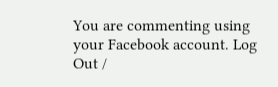You are commenting using your Facebook account. Log Out /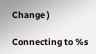Change )

Connecting to %s